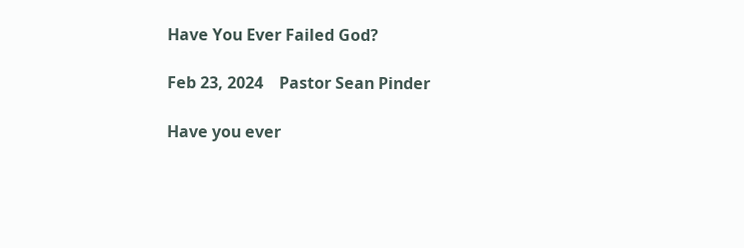Have You Ever Failed God?

Feb 23, 2024    Pastor Sean Pinder

Have you ever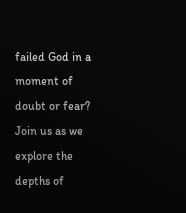failed God in a moment of doubt or fear? Join us as we explore the depths of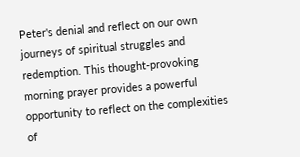Peter's denial and reflect on our own journeys of spiritual struggles and redemption. This thought-provoking morning prayer provides a powerful opportunity to reflect on the complexities of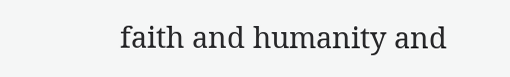faith and humanity and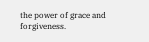the power of grace and forgiveness.